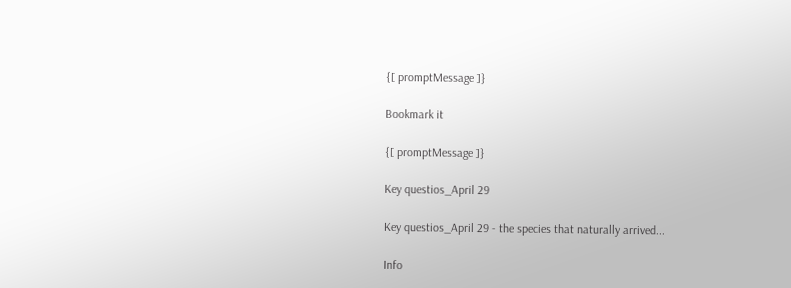{[ promptMessage ]}

Bookmark it

{[ promptMessage ]}

Key questios_April 29

Key questios_April 29 - the species that naturally arrived...

Info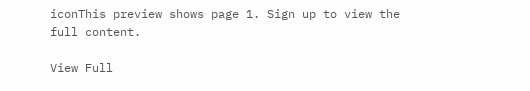iconThis preview shows page 1. Sign up to view the full content.

View Full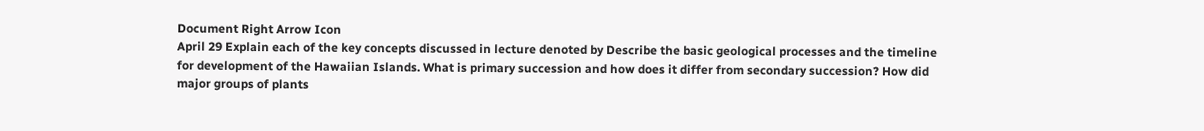Document Right Arrow Icon
April 29 Explain each of the key concepts discussed in lecture denoted by Describe the basic geological processes and the timeline for development of the Hawaiian Islands. What is primary succession and how does it differ from secondary succession? How did major groups of plants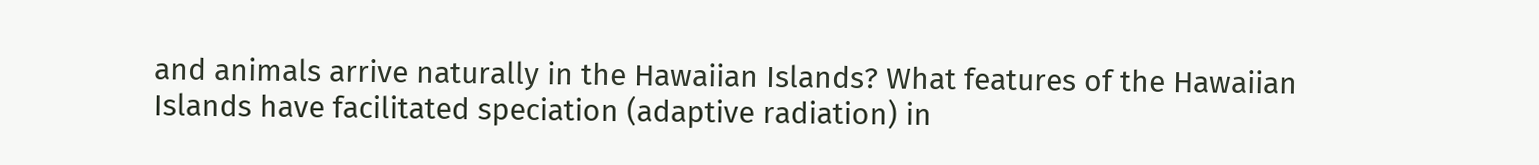and animals arrive naturally in the Hawaiian Islands? What features of the Hawaiian Islands have facilitated speciation (adaptive radiation) in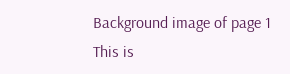Background image of page 1
This is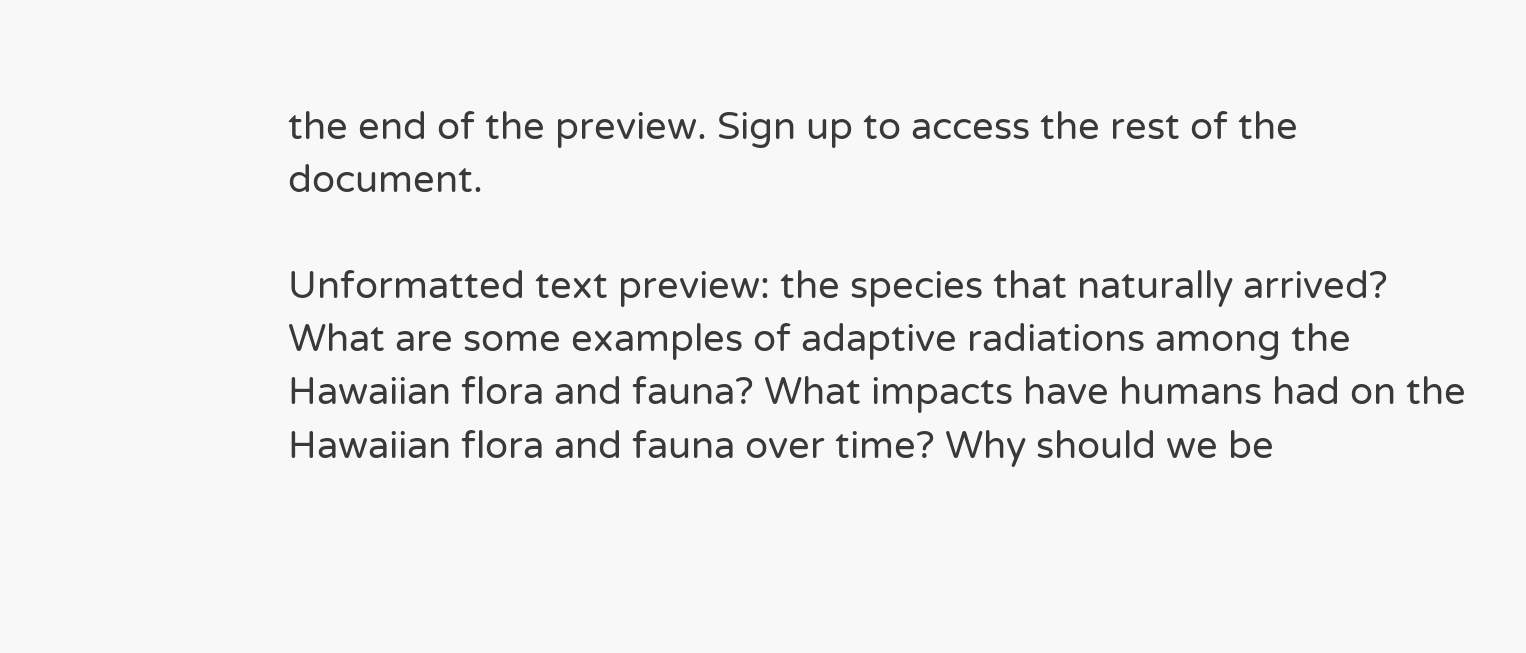the end of the preview. Sign up to access the rest of the document.

Unformatted text preview: the species that naturally arrived? What are some examples of adaptive radiations among the Hawaiian flora and fauna? What impacts have humans had on the Hawaiian flora and fauna over time? Why should we be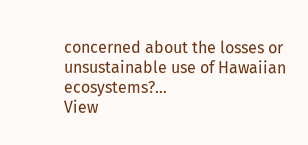concerned about the losses or unsustainable use of Hawaiian ecosystems?...
View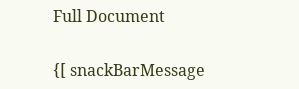Full Document

{[ snackBarMessage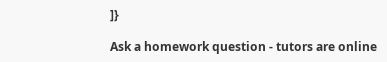]}

Ask a homework question - tutors are online